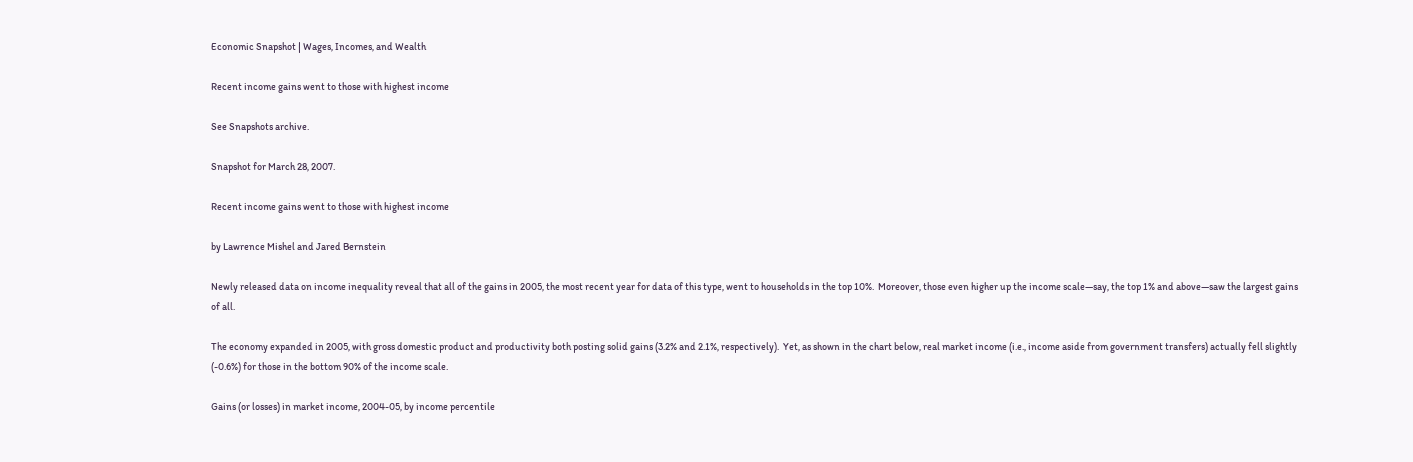Economic Snapshot | Wages, Incomes, and Wealth

Recent income gains went to those with highest income

See Snapshots archive.

Snapshot for March 28, 2007.

Recent income gains went to those with highest income

by Lawrence Mishel and Jared Bernstein

Newly released data on income inequality reveal that all of the gains in 2005, the most recent year for data of this type, went to households in the top 10%.  Moreover, those even higher up the income scale—say, the top 1% and above—saw the largest gains of all.

The economy expanded in 2005, with gross domestic product and productivity both posting solid gains (3.2% and 2.1%, respectively).  Yet, as shown in the chart below, real market income (i.e., income aside from government transfers) actually fell slightly (-0.6%) for those in the bottom 90% of the income scale.

Gains (or losses) in market income, 2004-05, by income percentile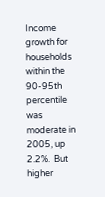Income growth for households within the 90-95th percentile was moderate in 2005, up 2.2%.  But higher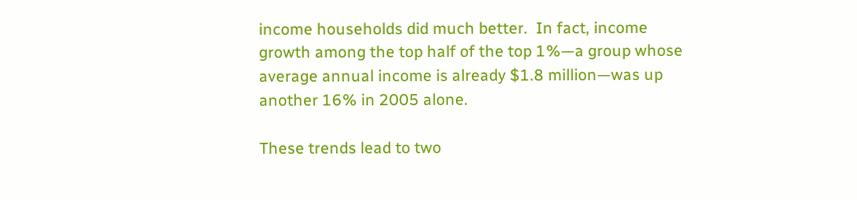income households did much better.  In fact, income growth among the top half of the top 1%—a group whose average annual income is already $1.8 million—was up another 16% in 2005 alone.

These trends lead to two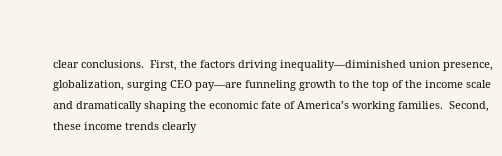clear conclusions.  First, the factors driving inequality—diminished union presence, globalization, surging CEO pay—are funneling growth to the top of the income scale and dramatically shaping the economic fate of America’s working families.  Second, these income trends clearly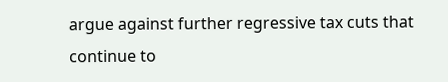argue against further regressive tax cuts that continue to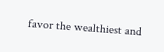favor the wealthiest and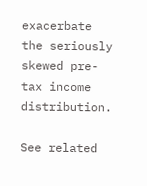exacerbate the seriously skewed pre-tax income distribution.

See related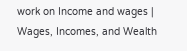work on Income and wages | Wages, Incomes, and Wealth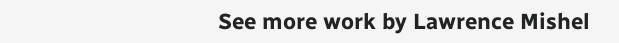See more work by Lawrence Mishel